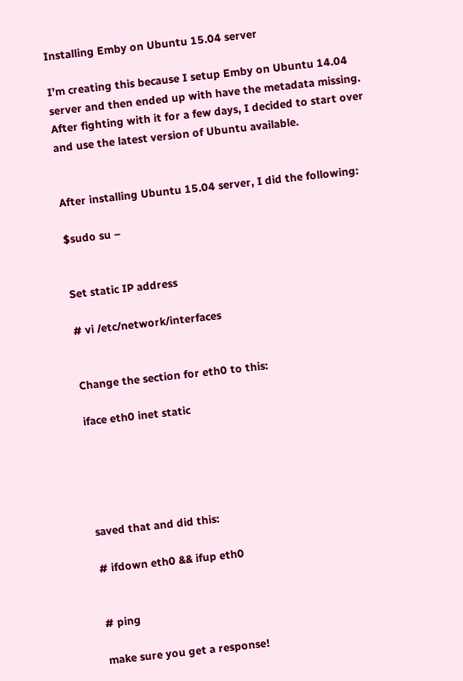Installing Emby on Ubuntu 15.04 server

I’m creating this because I setup Emby on Ubuntu 14.04 server and then ended up with have the metadata missing. After fighting with it for a few days, I decided to start over and use the latest version of Ubuntu available.


After installing Ubuntu 15.04 server, I did the following:

$sudo su –


Set static IP address

# vi /etc/network/interfaces


Change the section for eth0 to this:

iface eth0 inet static





saved that and did this:

# ifdown eth0 && ifup eth0


# ping

make sure you get a response!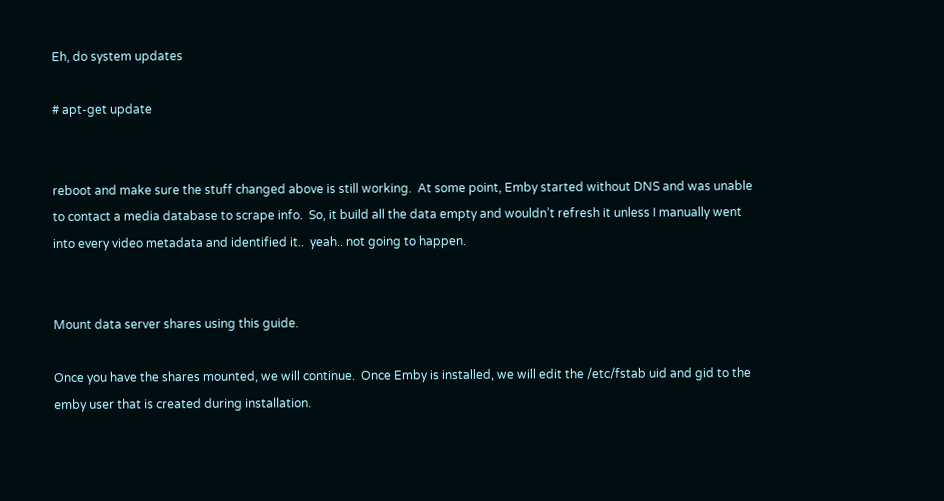Eh, do system updates

# apt-get update


reboot and make sure the stuff changed above is still working.  At some point, Emby started without DNS and was unable to contact a media database to scrape info.  So, it build all the data empty and wouldn’t refresh it unless I manually went into every video metadata and identified it..  yeah.. not going to happen.


Mount data server shares using this guide.

Once you have the shares mounted, we will continue.  Once Emby is installed, we will edit the /etc/fstab uid and gid to the emby user that is created during installation.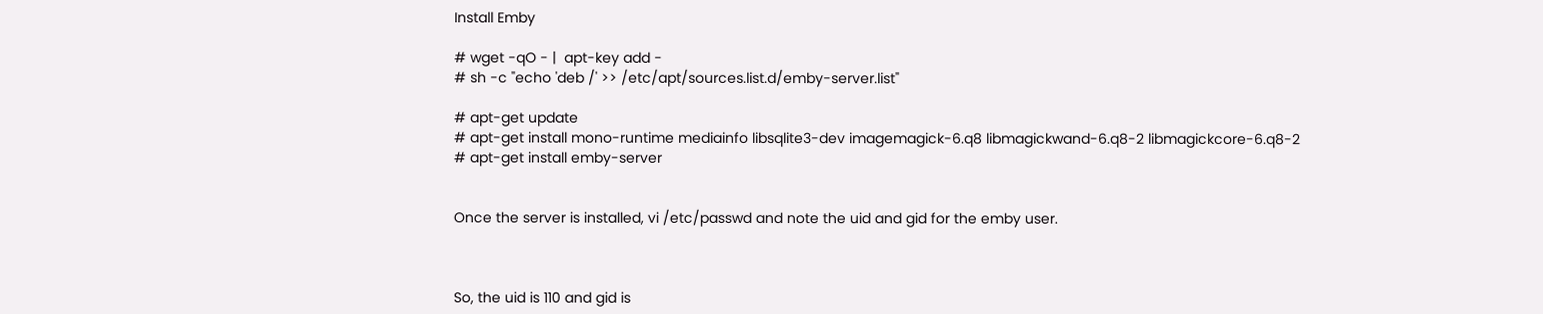Install Emby

# wget -qO - |  apt-key add -
# sh -c "echo 'deb /' >> /etc/apt/sources.list.d/emby-server.list"

# apt-get update
# apt-get install mono-runtime mediainfo libsqlite3-dev imagemagick-6.q8 libmagickwand-6.q8-2 libmagickcore-6.q8-2
# apt-get install emby-server


Once the server is installed, vi /etc/passwd and note the uid and gid for the emby user.



So, the uid is 110 and gid is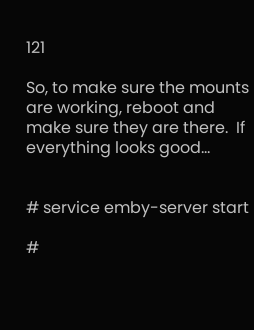121

So, to make sure the mounts are working, reboot and make sure they are there.  If everything looks good…


# service emby-server start

#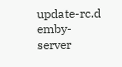update-rc.d emby-server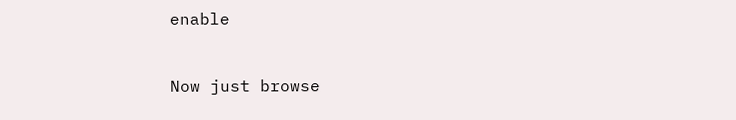enable


Now just browse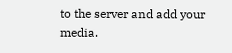to the server and add your media.